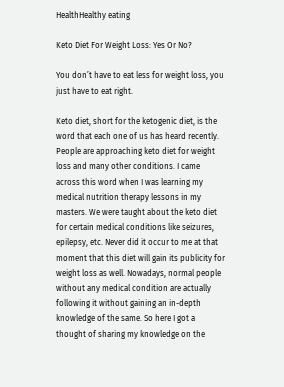HealthHealthy eating

Keto Diet For Weight Loss: Yes Or No?

You don’t have to eat less for weight loss, you just have to eat right.

Keto diet, short for the ketogenic diet, is the word that each one of us has heard recently. People are approaching keto diet for weight loss and many other conditions. I came across this word when I was learning my medical nutrition therapy lessons in my masters. We were taught about the keto diet for certain medical conditions like seizures, epilepsy, etc. Never did it occur to me at that moment that this diet will gain its publicity for weight loss as well. Nowadays, normal people without any medical condition are actually following it without gaining an in-depth knowledge of the same. So here I got a thought of sharing my knowledge on the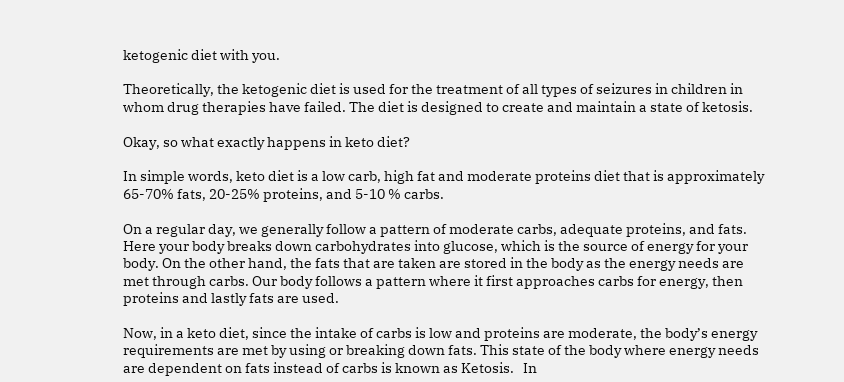ketogenic diet with you.

Theoretically, the ketogenic diet is used for the treatment of all types of seizures in children in whom drug therapies have failed. The diet is designed to create and maintain a state of ketosis.

Okay, so what exactly happens in keto diet?

In simple words, keto diet is a low carb, high fat and moderate proteins diet that is approximately 65-70% fats, 20-25% proteins, and 5-10 % carbs.

On a regular day, we generally follow a pattern of moderate carbs, adequate proteins, and fats. Here your body breaks down carbohydrates into glucose, which is the source of energy for your body. On the other hand, the fats that are taken are stored in the body as the energy needs are met through carbs. Our body follows a pattern where it first approaches carbs for energy, then proteins and lastly fats are used.

Now, in a keto diet, since the intake of carbs is low and proteins are moderate, the body’s energy requirements are met by using or breaking down fats. This state of the body where energy needs are dependent on fats instead of carbs is known as Ketosis.   In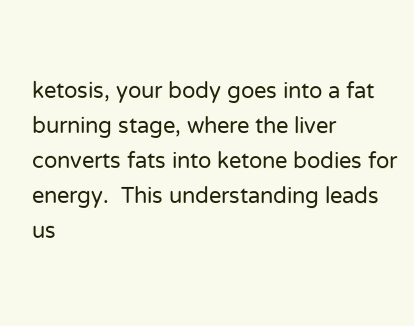ketosis, your body goes into a fat burning stage, where the liver converts fats into ketone bodies for energy.  This understanding leads us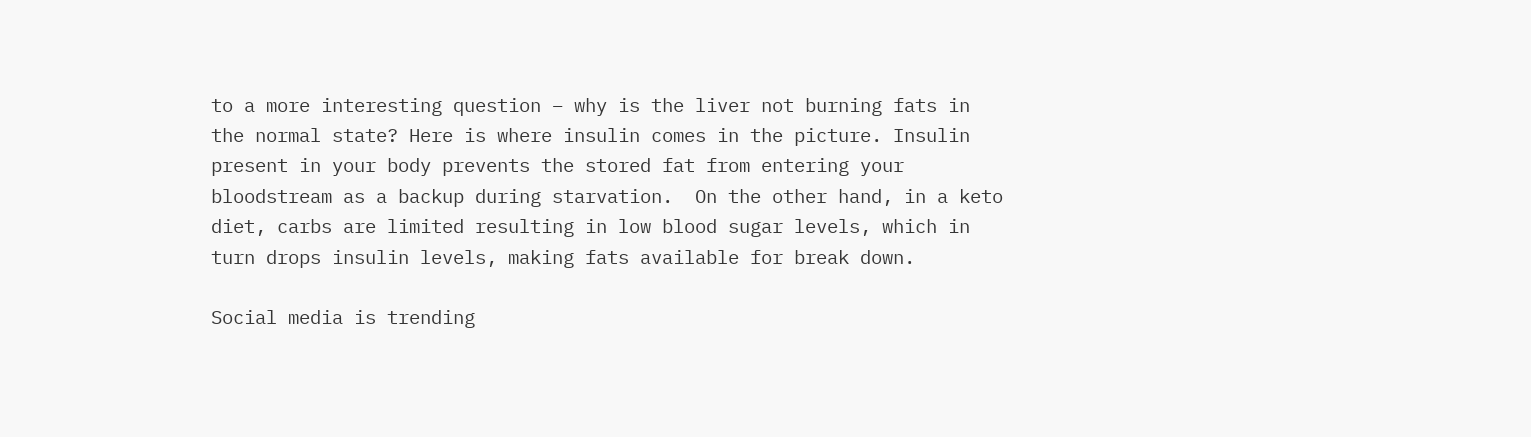to a more interesting question – why is the liver not burning fats in the normal state? Here is where insulin comes in the picture. Insulin present in your body prevents the stored fat from entering your bloodstream as a backup during starvation.  On the other hand, in a keto diet, carbs are limited resulting in low blood sugar levels, which in turn drops insulin levels, making fats available for break down.

Social media is trending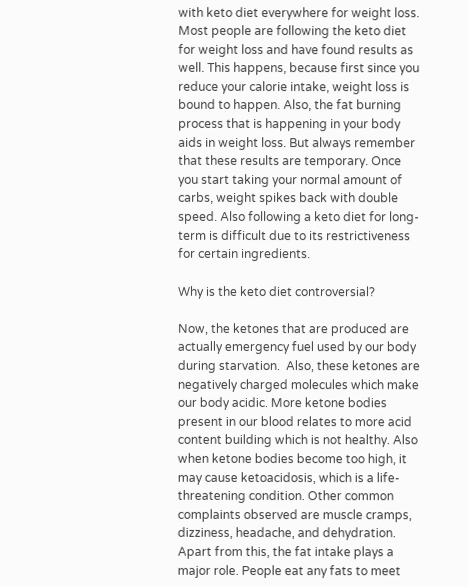with keto diet everywhere for weight loss. Most people are following the keto diet for weight loss and have found results as well. This happens, because first since you reduce your calorie intake, weight loss is bound to happen. Also, the fat burning process that is happening in your body aids in weight loss. But always remember that these results are temporary. Once you start taking your normal amount of carbs, weight spikes back with double speed. Also following a keto diet for long-term is difficult due to its restrictiveness for certain ingredients.

Why is the keto diet controversial?

Now, the ketones that are produced are actually emergency fuel used by our body during starvation.  Also, these ketones are negatively charged molecules which make our body acidic. More ketone bodies present in our blood relates to more acid content building which is not healthy. Also when ketone bodies become too high, it may cause ketoacidosis, which is a life-threatening condition. Other common complaints observed are muscle cramps, dizziness, headache, and dehydration.  Apart from this, the fat intake plays a major role. People eat any fats to meet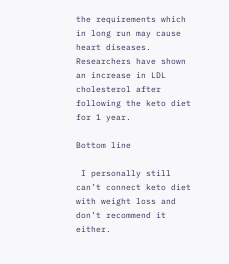the requirements which in long run may cause heart diseases. Researchers have shown an increase in LDL cholesterol after following the keto diet for 1 year.

Bottom line

 I personally still can’t connect keto diet with weight loss and don’t recommend it either.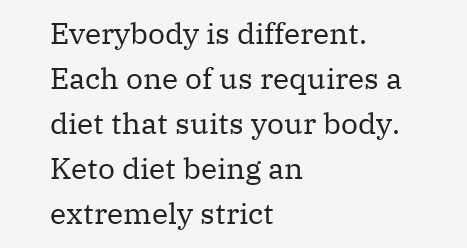Everybody is different. Each one of us requires a diet that suits your body. Keto diet being an extremely strict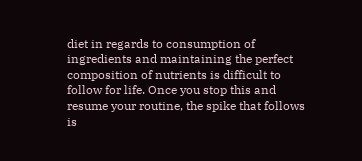diet in regards to consumption of ingredients and maintaining the perfect composition of nutrients is difficult to follow for life. Once you stop this and resume your routine, the spike that follows is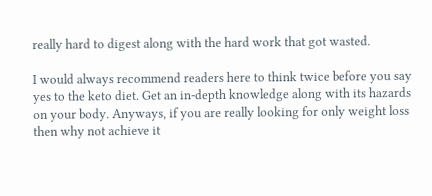really hard to digest along with the hard work that got wasted.

I would always recommend readers here to think twice before you say yes to the keto diet. Get an in-depth knowledge along with its hazards on your body. Anyways, if you are really looking for only weight loss then why not achieve it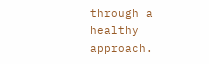through a healthy approach.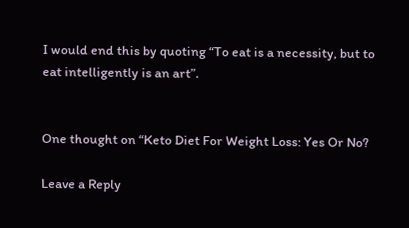I would end this by quoting “To eat is a necessity, but to eat intelligently is an art”.


One thought on “Keto Diet For Weight Loss: Yes Or No?

Leave a Reply